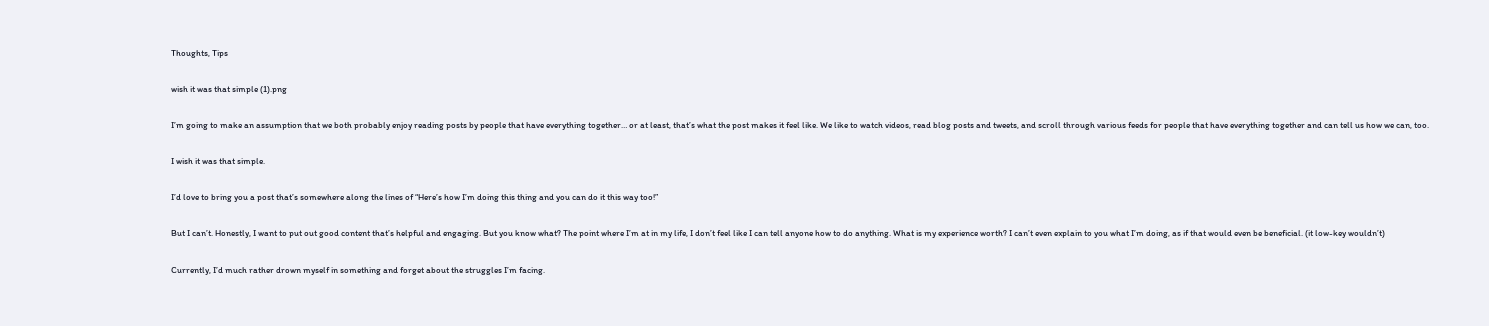Thoughts, Tips

wish it was that simple (1).png

I’m going to make an assumption that we both probably enjoy reading posts by people that have everything together… or at least, that’s what the post makes it feel like. We like to watch videos, read blog posts and tweets, and scroll through various feeds for people that have everything together and can tell us how we can, too.

I wish it was that simple.

I’d love to bring you a post that’s somewhere along the lines of “Here’s how I’m doing this thing and you can do it this way too!”

But I can’t. Honestly, I want to put out good content that’s helpful and engaging. But you know what? The point where I’m at in my life, I don’t feel like I can tell anyone how to do anything. What is my experience worth? I can’t even explain to you what I’m doing, as if that would even be beneficial. (it low-key wouldn’t)

Currently, I’d much rather drown myself in something and forget about the struggles I’m facing.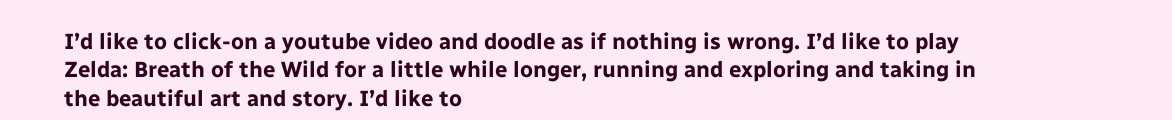I’d like to click-on a youtube video and doodle as if nothing is wrong. I’d like to play Zelda: Breath of the Wild for a little while longer, running and exploring and taking in the beautiful art and story. I’d like to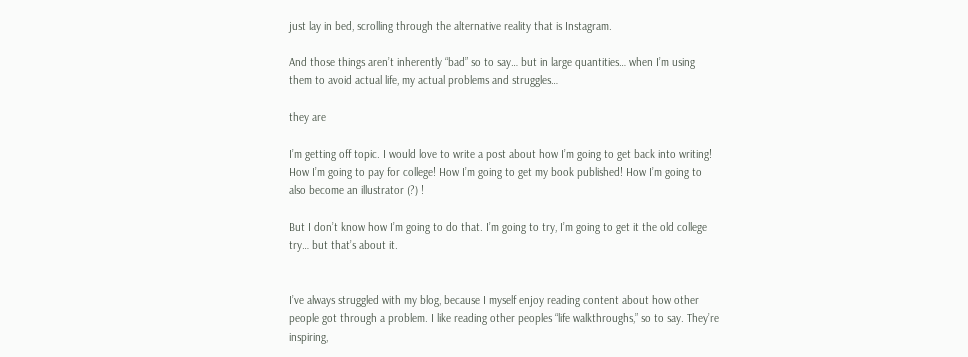just lay in bed, scrolling through the alternative reality that is Instagram.

And those things aren’t inherently “bad” so to say… but in large quantities… when I’m using them to avoid actual life, my actual problems and struggles…

they are

I’m getting off topic. I would love to write a post about how I’m going to get back into writing! How I’m going to pay for college! How I’m going to get my book published! How I’m going to also become an illustrator (?) !

But I don’t know how I’m going to do that. I’m going to try, I’m going to get it the old college try… but that’s about it.


I’ve always struggled with my blog, because I myself enjoy reading content about how other people got through a problem. I like reading other peoples “life walkthroughs,” so to say. They’re inspiring,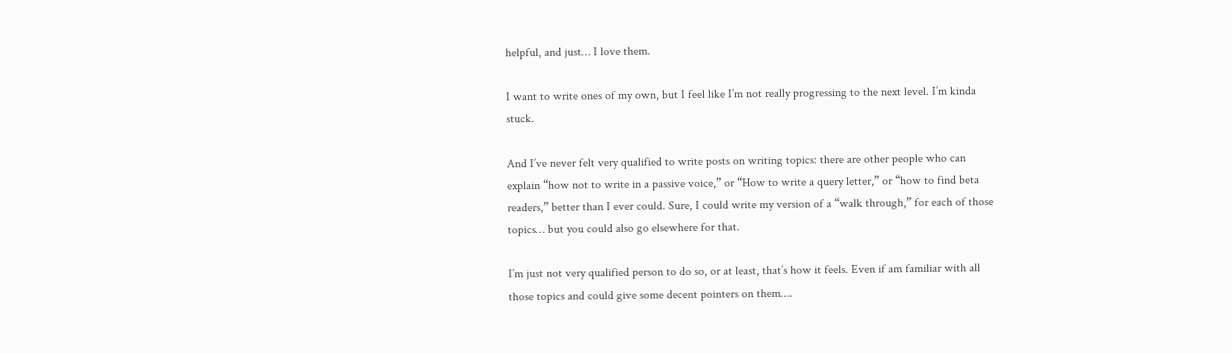helpful, and just… I love them.

I want to write ones of my own, but I feel like I’m not really progressing to the next level. I’m kinda stuck.

And I’ve never felt very qualified to write posts on writing topics: there are other people who can explain “how not to write in a passive voice,” or “How to write a query letter,” or “how to find beta readers,” better than I ever could. Sure, I could write my version of a “walk through,” for each of those topics… but you could also go elsewhere for that.

I’m just not very qualified person to do so, or at least, that’s how it feels. Even if am familiar with all those topics and could give some decent pointers on them….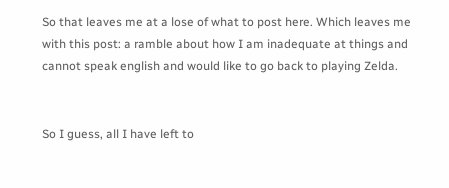So that leaves me at a lose of what to post here. Which leaves me with this post: a ramble about how I am inadequate at things and cannot speak english and would like to go back to playing Zelda.


So I guess, all I have left to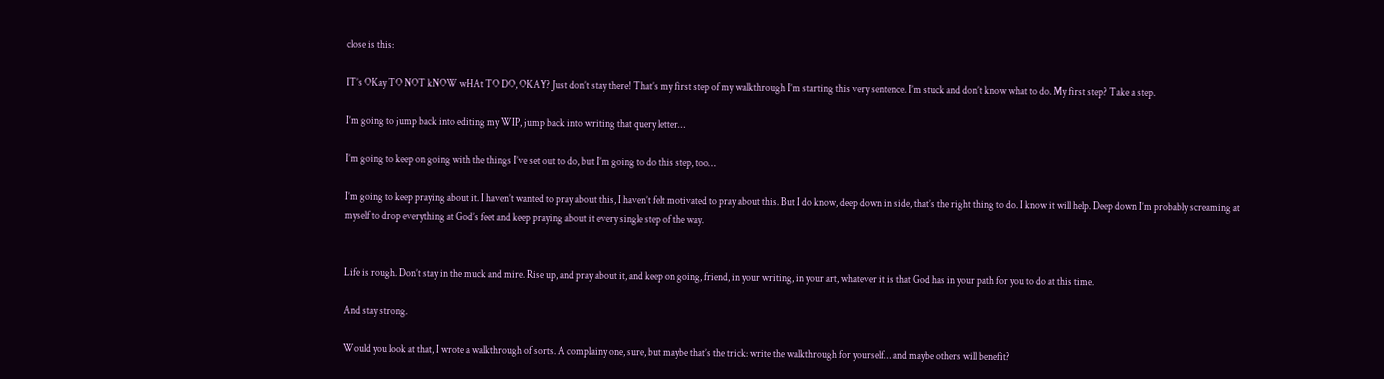close is this:

IT’s OKay TO NOT kNOW wHAt TO DO, OKAY? Just don’t stay there! That’s my first step of my walkthrough I’m starting this very sentence. I’m stuck and don’t know what to do. My first step? Take a step.

I’m going to jump back into editing my WIP, jump back into writing that query letter…

I’m going to keep on going with the things I’ve set out to do, but I’m going to do this step, too…

I’m going to keep praying about it. I haven’t wanted to pray about this, I haven’t felt motivated to pray about this. But I do know, deep down in side, that’s the right thing to do. I know it will help. Deep down I’m probably screaming at myself to drop everything at God’s feet and keep praying about it every single step of the way.


Life is rough. Don’t stay in the muck and mire. Rise up, and pray about it, and keep on going, friend, in your writing, in your art, whatever it is that God has in your path for you to do at this time.

And stay strong.

Would you look at that, I wrote a walkthrough of sorts. A complainy one, sure, but maybe that’s the trick: write the walkthrough for yourself… and maybe others will benefit?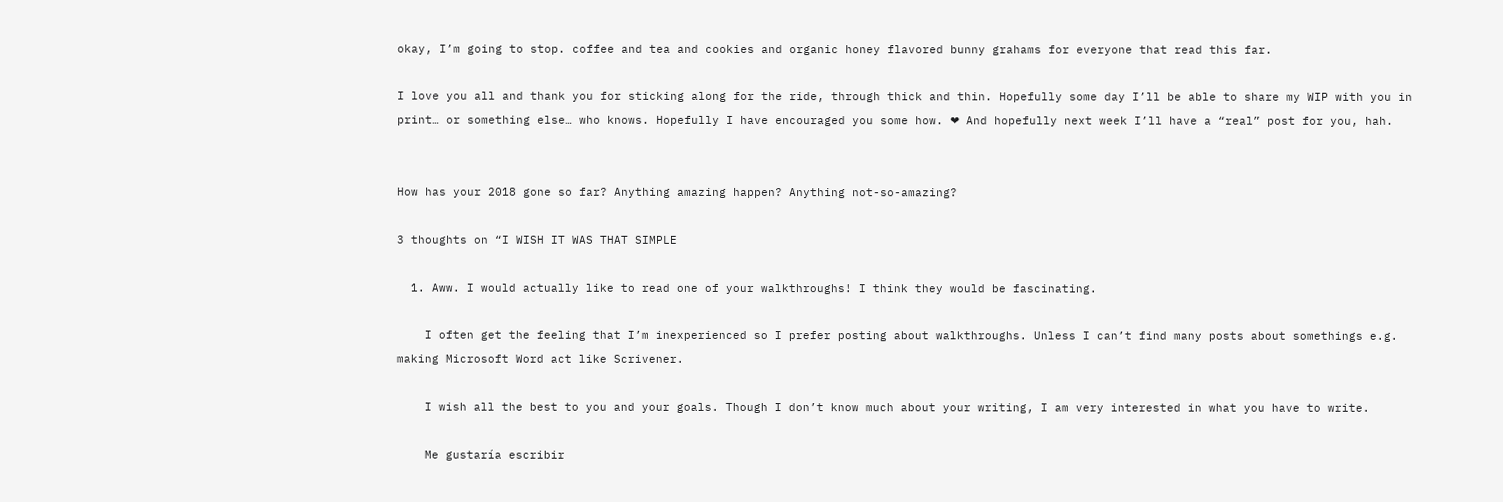okay, I’m going to stop. coffee and tea and cookies and organic honey flavored bunny grahams for everyone that read this far.

I love you all and thank you for sticking along for the ride, through thick and thin. Hopefully some day I’ll be able to share my WIP with you in print… or something else… who knows. Hopefully I have encouraged you some how. ❤ And hopefully next week I’ll have a “real” post for you, hah.


How has your 2018 gone so far? Anything amazing happen? Anything not-so-amazing?

3 thoughts on “I WISH IT WAS THAT SIMPLE

  1. Aww. I would actually like to read one of your walkthroughs! I think they would be fascinating.

    I often get the feeling that I’m inexperienced so I prefer posting about walkthroughs. Unless I can’t find many posts about somethings e.g. making Microsoft Word act like Scrivener.

    I wish all the best to you and your goals. Though I don’t know much about your writing, I am very interested in what you have to write.

    Me gustaría escribir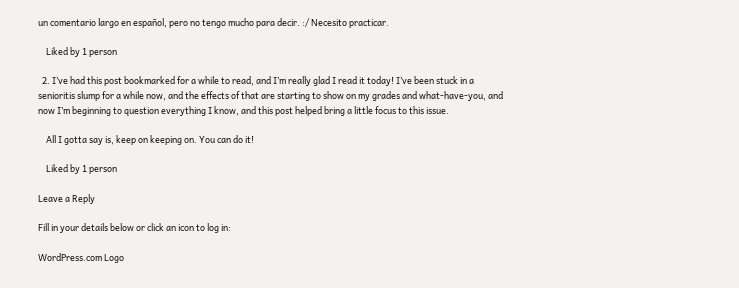un comentario largo en español, pero no tengo mucho para decir. :/ Necesito practicar.

    Liked by 1 person

  2. I’ve had this post bookmarked for a while to read, and I’m really glad I read it today! I’ve been stuck in a senioritis slump for a while now, and the effects of that are starting to show on my grades and what-have-you, and now I’m beginning to question everything I know, and this post helped bring a little focus to this issue.

    All I gotta say is, keep on keeping on. You can do it!

    Liked by 1 person

Leave a Reply

Fill in your details below or click an icon to log in:

WordPress.com Logo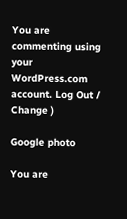You are commenting using your WordPress.com account. Log Out /  Change )

Google photo

You are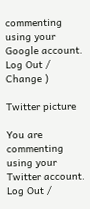commenting using your Google account. Log Out /  Change )

Twitter picture

You are commenting using your Twitter account. Log Out /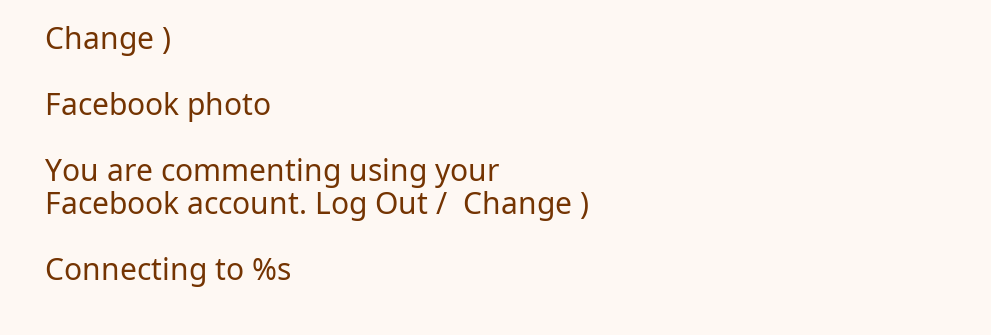Change )

Facebook photo

You are commenting using your Facebook account. Log Out /  Change )

Connecting to %s